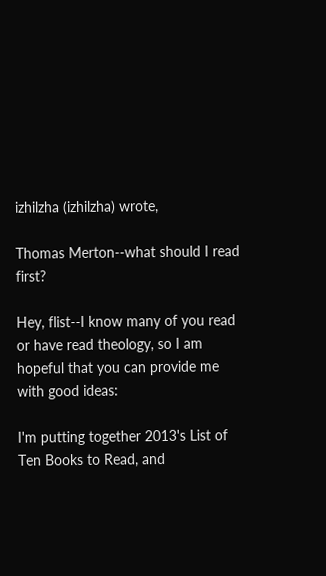izhilzha (izhilzha) wrote,

Thomas Merton--what should I read first?

Hey, flist--I know many of you read or have read theology, so I am hopeful that you can provide me with good ideas:

I'm putting together 2013's List of Ten Books to Read, and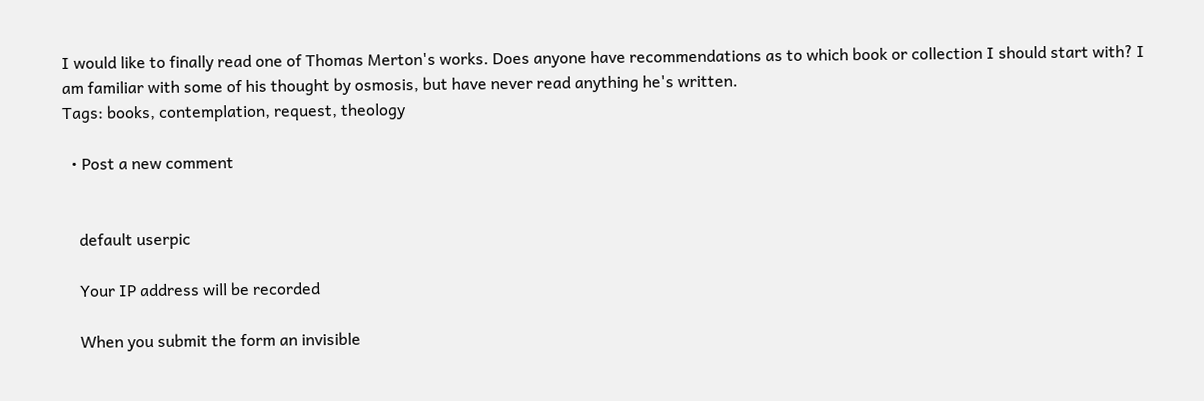I would like to finally read one of Thomas Merton's works. Does anyone have recommendations as to which book or collection I should start with? I am familiar with some of his thought by osmosis, but have never read anything he's written.
Tags: books, contemplation, request, theology

  • Post a new comment


    default userpic

    Your IP address will be recorded

    When you submit the form an invisible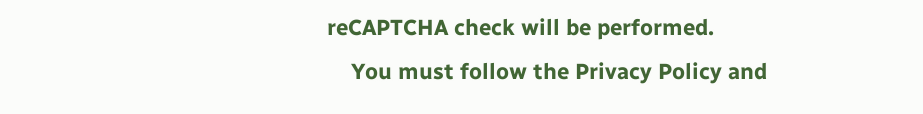reCAPTCHA check will be performed.
    You must follow the Privacy Policy and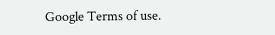Google Terms of use.